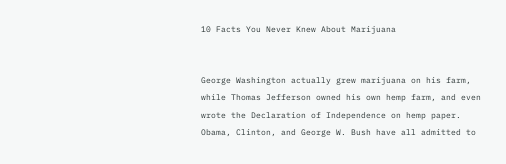10 Facts You Never Knew About Marijuana


George Washington actually grew marijuana on his farm, while Thomas Jefferson owned his own hemp farm, and even wrote the Declaration of Independence on hemp paper. Obama, Clinton, and George W. Bush have all admitted to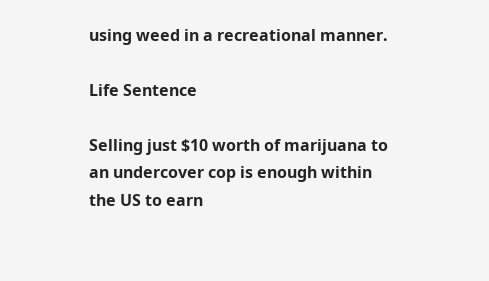using weed in a recreational manner.

Life Sentence

Selling just $10 worth of marijuana to an undercover cop is enough within the US to earn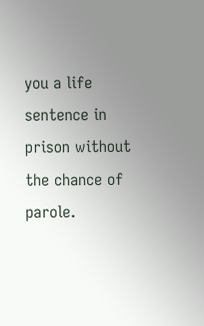you a life sentence in prison without the chance of parole.